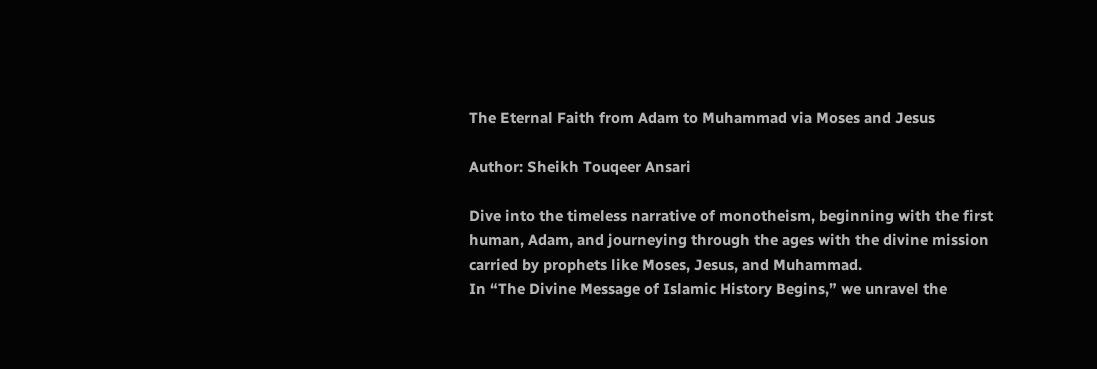The Eternal Faith from Adam to Muhammad via Moses and Jesus

Author: Sheikh Touqeer Ansari

Dive into the timeless narrative of monotheism, beginning with the first human, Adam, and journeying through the ages with the divine mission carried by prophets like Moses, Jesus, and Muhammad.
In “The Divine Message of Islamic History Begins,” we unravel the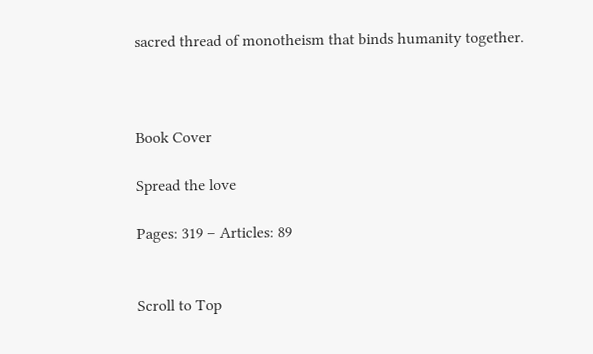sacred thread of monotheism that binds humanity together.



Book Cover

Spread the love

Pages: 319 – Articles: 89


Scroll to Top